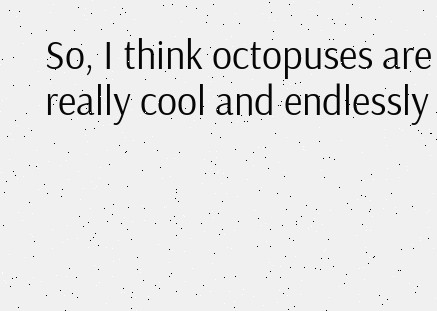So, I think octopuses are really cool and endlessly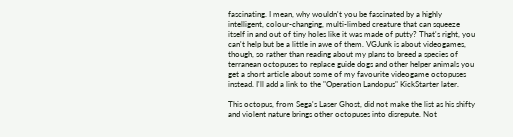fascinating. I mean, why wouldn't you be fascinated by a highly intelligent, colour-changing, multi-limbed creature that can squeeze itself in and out of tiny holes like it was made of putty? That's right, you can't help but be a little in awe of them. VGJunk is about videogames, though, so rather than reading about my plans to breed a species of terranean octopuses to replace guide dogs and other helper animals you get a short article about some of my favourite videogame octopuses instead. I'll add a link to the "Operation Landopus" KickStarter later.

This octopus, from Sega's Laser Ghost, did not make the list as his shifty and violent nature brings other octopuses into disrepute. Not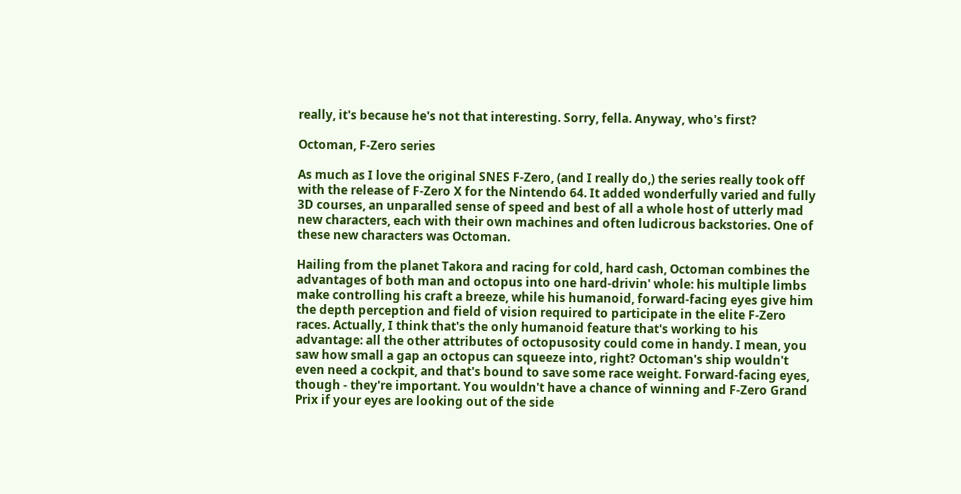really, it's because he's not that interesting. Sorry, fella. Anyway, who's first?

Octoman, F-Zero series

As much as I love the original SNES F-Zero, (and I really do,) the series really took off with the release of F-Zero X for the Nintendo 64. It added wonderfully varied and fully 3D courses, an unparalled sense of speed and best of all a whole host of utterly mad new characters, each with their own machines and often ludicrous backstories. One of these new characters was Octoman.

Hailing from the planet Takora and racing for cold, hard cash, Octoman combines the advantages of both man and octopus into one hard-drivin' whole: his multiple limbs make controlling his craft a breeze, while his humanoid, forward-facing eyes give him the depth perception and field of vision required to participate in the elite F-Zero races. Actually, I think that's the only humanoid feature that's working to his advantage: all the other attributes of octopusosity could come in handy. I mean, you saw how small a gap an octopus can squeeze into, right? Octoman's ship wouldn't even need a cockpit, and that's bound to save some race weight. Forward-facing eyes, though - they're important. You wouldn't have a chance of winning and F-Zero Grand Prix if your eyes are looking out of the side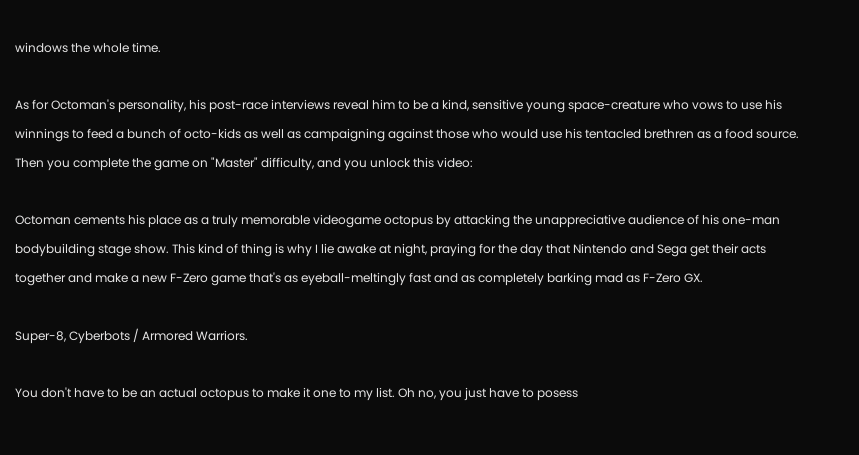windows the whole time.

As for Octoman's personality, his post-race interviews reveal him to be a kind, sensitive young space-creature who vows to use his winnings to feed a bunch of octo-kids as well as campaigning against those who would use his tentacled brethren as a food source. Then you complete the game on "Master" difficulty, and you unlock this video:

Octoman cements his place as a truly memorable videogame octopus by attacking the unappreciative audience of his one-man bodybuilding stage show. This kind of thing is why I lie awake at night, praying for the day that Nintendo and Sega get their acts together and make a new F-Zero game that's as eyeball-meltingly fast and as completely barking mad as F-Zero GX.

Super-8, Cyberbots / Armored Warriors.

You don't have to be an actual octopus to make it one to my list. Oh no, you just have to posess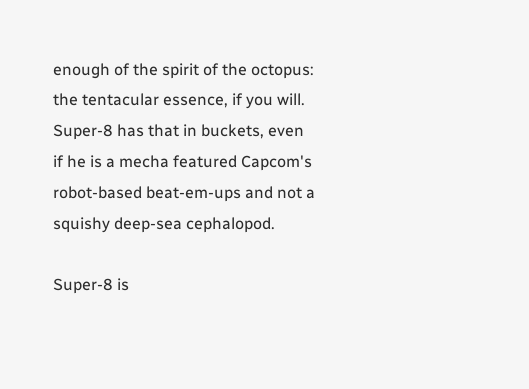enough of the spirit of the octopus: the tentacular essence, if you will. Super-8 has that in buckets, even if he is a mecha featured Capcom's robot-based beat-em-ups and not a squishy deep-sea cephalopod.

Super-8 is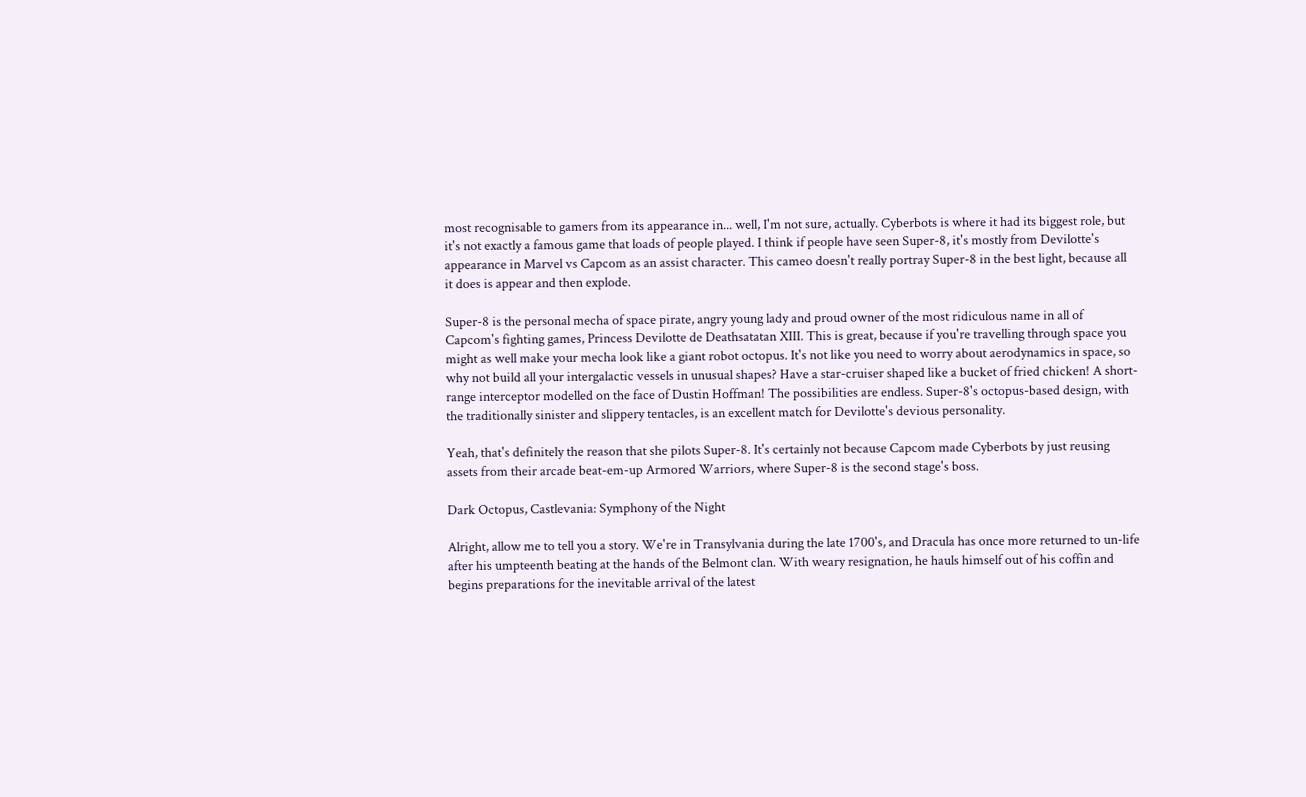most recognisable to gamers from its appearance in... well, I'm not sure, actually. Cyberbots is where it had its biggest role, but it's not exactly a famous game that loads of people played. I think if people have seen Super-8, it's mostly from Devilotte's appearance in Marvel vs Capcom as an assist character. This cameo doesn't really portray Super-8 in the best light, because all it does is appear and then explode.

Super-8 is the personal mecha of space pirate, angry young lady and proud owner of the most ridiculous name in all of Capcom's fighting games, Princess Devilotte de Deathsatatan XIII. This is great, because if you're travelling through space you might as well make your mecha look like a giant robot octopus. It's not like you need to worry about aerodynamics in space, so why not build all your intergalactic vessels in unusual shapes? Have a star-cruiser shaped like a bucket of fried chicken! A short-range interceptor modelled on the face of Dustin Hoffman! The possibilities are endless. Super-8's octopus-based design, with the traditionally sinister and slippery tentacles, is an excellent match for Devilotte's devious personality.

Yeah, that's definitely the reason that she pilots Super-8. It's certainly not because Capcom made Cyberbots by just reusing assets from their arcade beat-em-up Armored Warriors, where Super-8 is the second stage's boss.

Dark Octopus, Castlevania: Symphony of the Night

Alright, allow me to tell you a story. We're in Transylvania during the late 1700's, and Dracula has once more returned to un-life after his umpteenth beating at the hands of the Belmont clan. With weary resignation, he hauls himself out of his coffin and begins preparations for the inevitable arrival of the latest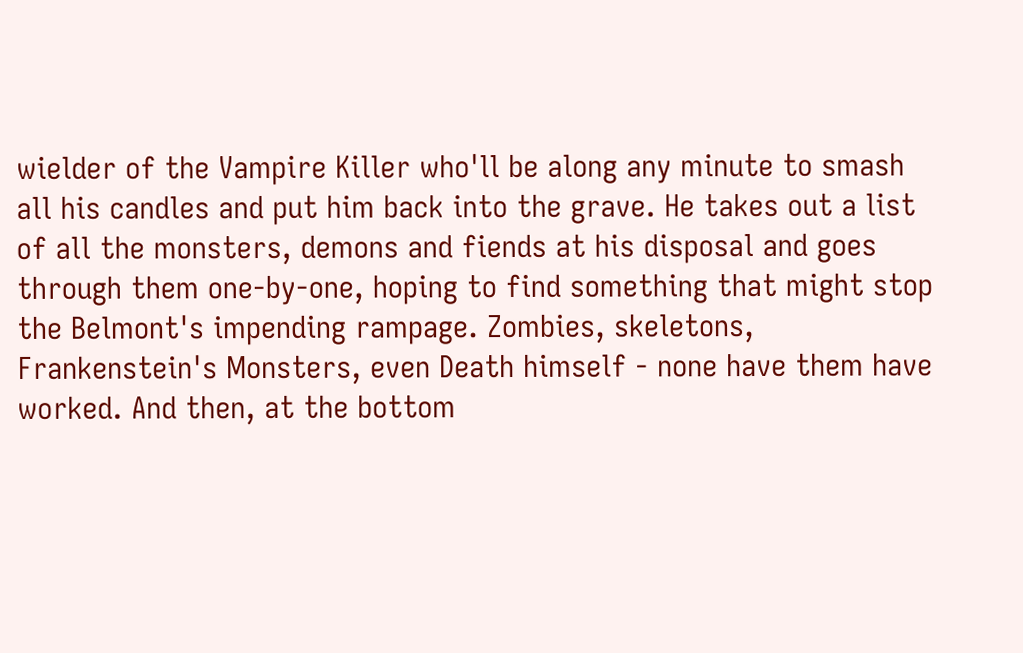wielder of the Vampire Killer who'll be along any minute to smash all his candles and put him back into the grave. He takes out a list of all the monsters, demons and fiends at his disposal and goes through them one-by-one, hoping to find something that might stop the Belmont's impending rampage. Zombies, skeletons, Frankenstein's Monsters, even Death himself - none have them have worked. And then, at the bottom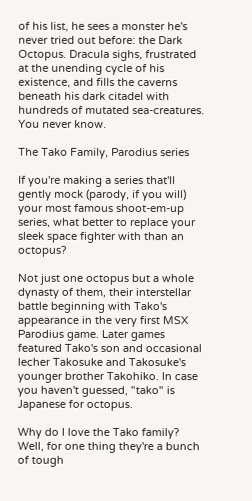of his list, he sees a monster he's never tried out before: the Dark Octopus. Dracula sighs, frustrated at the unending cycle of his existence, and fills the caverns beneath his dark citadel with hundreds of mutated sea-creatures. You never know.

The Tako Family, Parodius series

If you're making a series that'll gently mock (parody, if you will) your most famous shoot-em-up series, what better to replace your sleek space fighter with than an octopus?

Not just one octopus but a whole dynasty of them, their interstellar battle beginning with Tako's appearance in the very first MSX Parodius game. Later games featured Tako's son and occasional lecher Takosuke and Takosuke's younger brother Takohiko. In case you haven't guessed, "tako" is Japanese for octopus.

Why do I love the Tako family? Well, for one thing they're a bunch of tough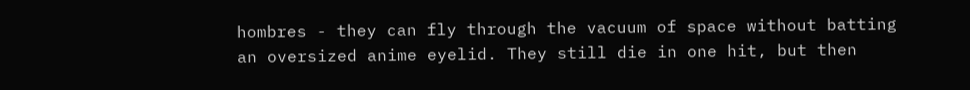hombres - they can fly through the vacuum of space without batting an oversized anime eyelid. They still die in one hit, but then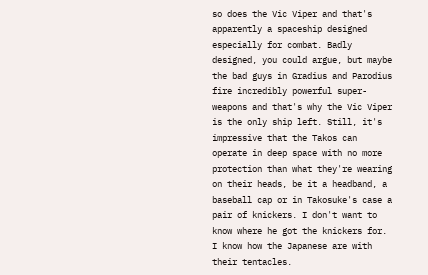so does the Vic Viper and that's apparently a spaceship designed especially for combat. Badly designed, you could argue, but maybe the bad guys in Gradius and Parodius fire incredibly powerful super-weapons and that's why the Vic Viper is the only ship left. Still, it's impressive that the Takos can operate in deep space with no more protection than what they're wearing on their heads, be it a headband, a baseball cap or in Takosuke's case a pair of knickers. I don't want to know where he got the knickers for. I know how the Japanese are with their tentacles.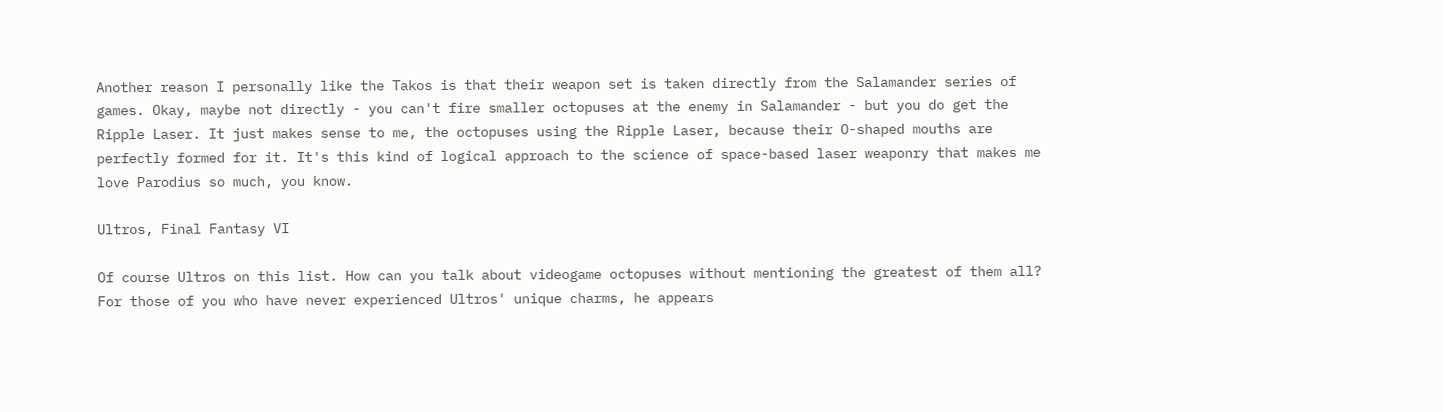Another reason I personally like the Takos is that their weapon set is taken directly from the Salamander series of games. Okay, maybe not directly - you can't fire smaller octopuses at the enemy in Salamander - but you do get the Ripple Laser. It just makes sense to me, the octopuses using the Ripple Laser, because their O-shaped mouths are perfectly formed for it. It's this kind of logical approach to the science of space-based laser weaponry that makes me love Parodius so much, you know.

Ultros, Final Fantasy VI

Of course Ultros on this list. How can you talk about videogame octopuses without mentioning the greatest of them all? For those of you who have never experienced Ultros' unique charms, he appears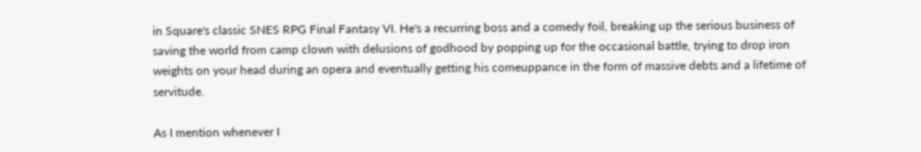in Square's classic SNES RPG Final Fantasy VI. He's a recurring boss and a comedy foil, breaking up the serious business of saving the world from camp clown with delusions of godhood by popping up for the occasional battle, trying to drop iron weights on your head during an opera and eventually getting his comeuppance in the form of massive debts and a lifetime of servitude.

As I mention whenever I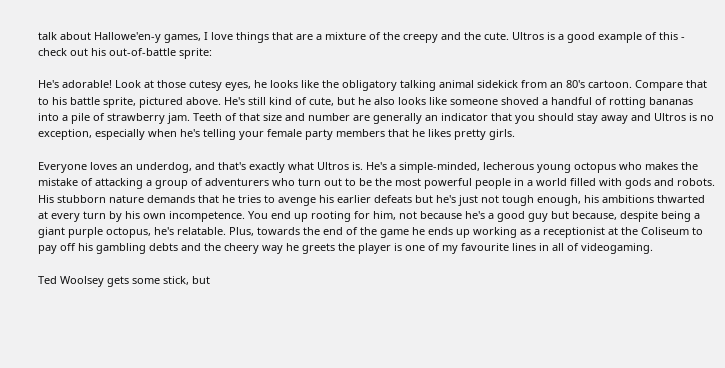talk about Hallowe'en-y games, I love things that are a mixture of the creepy and the cute. Ultros is a good example of this - check out his out-of-battle sprite:

He's adorable! Look at those cutesy eyes, he looks like the obligatory talking animal sidekick from an 80's cartoon. Compare that to his battle sprite, pictured above. He's still kind of cute, but he also looks like someone shoved a handful of rotting bananas into a pile of strawberry jam. Teeth of that size and number are generally an indicator that you should stay away and Ultros is no exception, especially when he's telling your female party members that he likes pretty girls.

Everyone loves an underdog, and that's exactly what Ultros is. He's a simple-minded, lecherous young octopus who makes the mistake of attacking a group of adventurers who turn out to be the most powerful people in a world filled with gods and robots. His stubborn nature demands that he tries to avenge his earlier defeats but he's just not tough enough, his ambitions thwarted at every turn by his own incompetence. You end up rooting for him, not because he's a good guy but because, despite being a giant purple octopus, he's relatable. Plus, towards the end of the game he ends up working as a receptionist at the Coliseum to pay off his gambling debts and the cheery way he greets the player is one of my favourite lines in all of videogaming.

Ted Woolsey gets some stick, but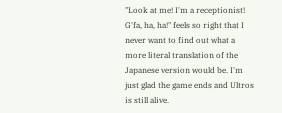"Look at me! I'm a receptionist! G'fa, ha, ha!" feels so right that I never want to find out what a more literal translation of the Japanese version would be. I'm just glad the game ends and Ultros is still alive.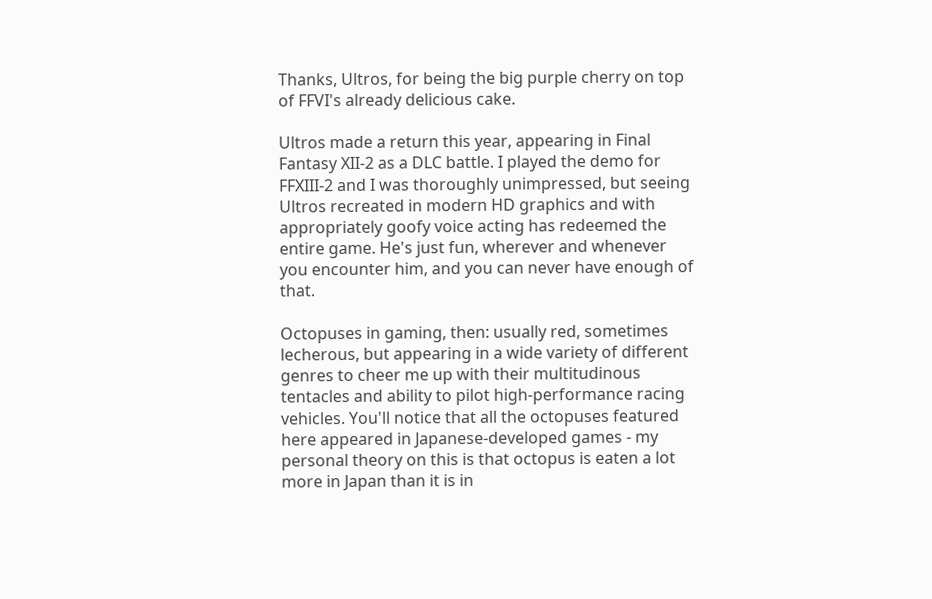Thanks, Ultros, for being the big purple cherry on top of FFVI's already delicious cake.

Ultros made a return this year, appearing in Final Fantasy XII-2 as a DLC battle. I played the demo for FFXIII-2 and I was thoroughly unimpressed, but seeing Ultros recreated in modern HD graphics and with appropriately goofy voice acting has redeemed the entire game. He's just fun, wherever and whenever you encounter him, and you can never have enough of that.

Octopuses in gaming, then: usually red, sometimes lecherous, but appearing in a wide variety of different genres to cheer me up with their multitudinous tentacles and ability to pilot high-performance racing vehicles. You'll notice that all the octopuses featured here appeared in Japanese-developed games - my personal theory on this is that octopus is eaten a lot more in Japan than it is in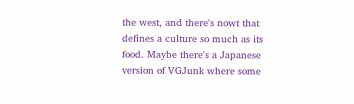the west, and there's nowt that defines a culture so much as its food. Maybe there's a Japanese version of VGJunk where some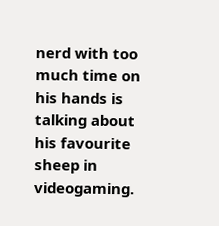nerd with too much time on his hands is talking about his favourite sheep in videogaming.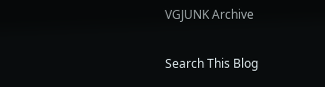VGJUNK Archive

Search This Blog